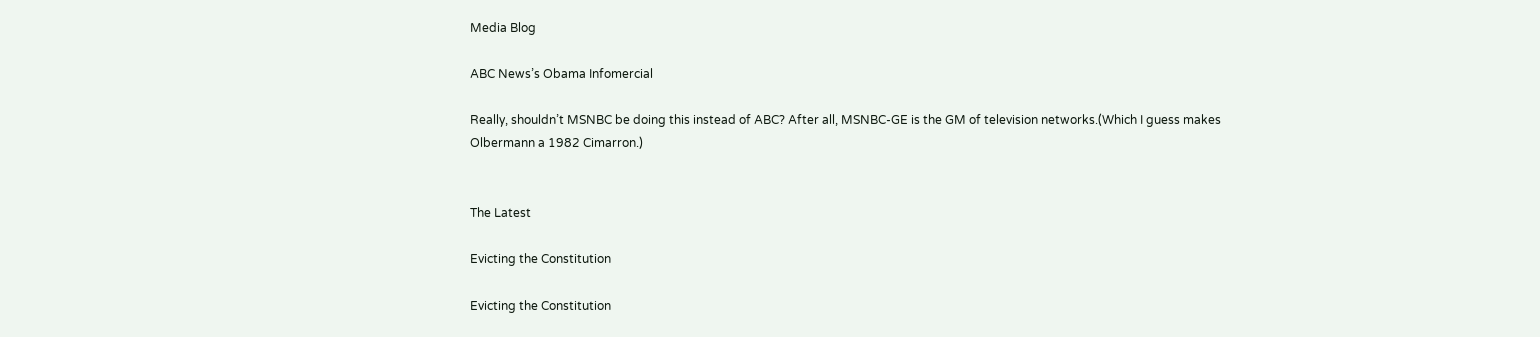Media Blog

ABC News’s Obama Infomercial

Really, shouldn’t MSNBC be doing this instead of ABC? After all, MSNBC-GE is the GM of television networks.(Which I guess makes Olbermann a 1982 Cimarron.)


The Latest

Evicting the Constitution

Evicting the Constitution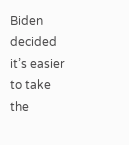Biden decided it’s easier to take the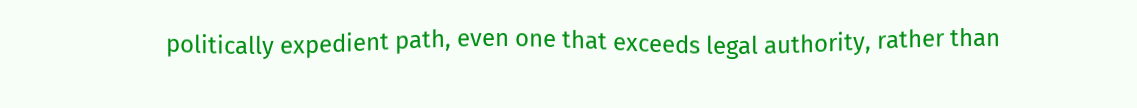politically expedient path, even one that exceeds legal authority, rather than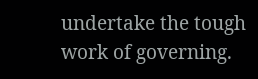undertake the tough work of governing.